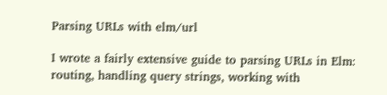Parsing URLs with elm/url

I wrote a fairly extensive guide to parsing URLs in Elm: routing, handling query strings, working with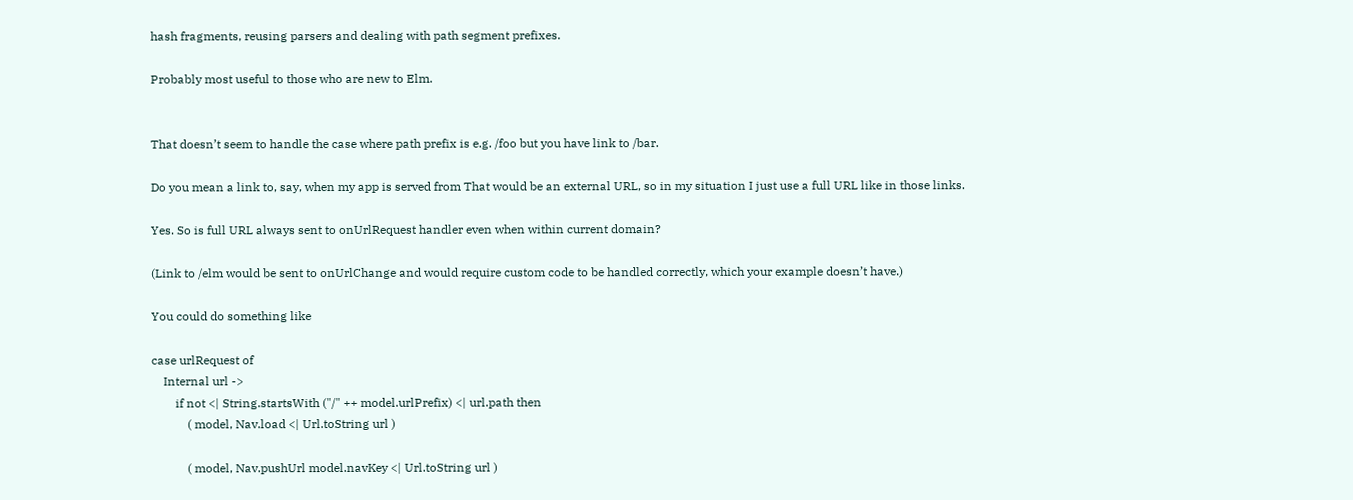hash fragments, reusing parsers and dealing with path segment prefixes.

Probably most useful to those who are new to Elm.


That doesn’t seem to handle the case where path prefix is e.g. /foo but you have link to /bar.

Do you mean a link to, say, when my app is served from That would be an external URL, so in my situation I just use a full URL like in those links.

Yes. So is full URL always sent to onUrlRequest handler even when within current domain?

(Link to /elm would be sent to onUrlChange and would require custom code to be handled correctly, which your example doesn’t have.)

You could do something like

case urlRequest of
    Internal url ->
        if not <| String.startsWith ("/" ++ model.urlPrefix) <| url.path then
            ( model, Nav.load <| Url.toString url )

            ( model, Nav.pushUrl model.navKey <| Url.toString url )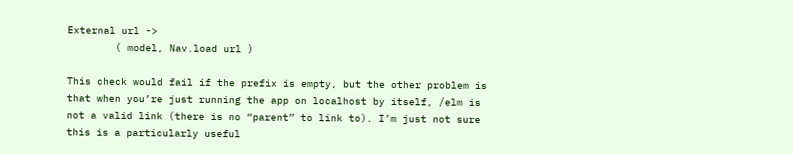External url ->
        ( model, Nav.load url )

This check would fail if the prefix is empty, but the other problem is that when you’re just running the app on localhost by itself, /elm is not a valid link (there is no “parent” to link to). I’m just not sure this is a particularly useful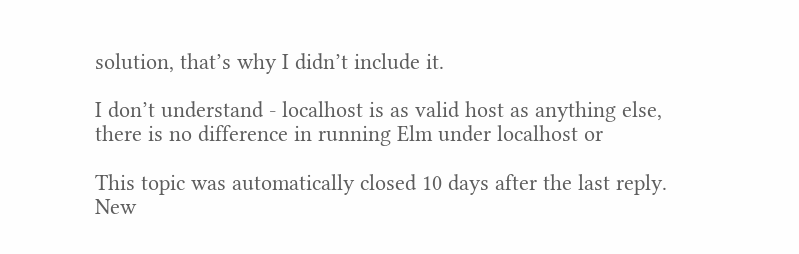solution, that’s why I didn’t include it.

I don’t understand - localhost is as valid host as anything else, there is no difference in running Elm under localhost or

This topic was automatically closed 10 days after the last reply. New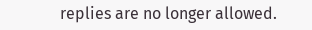replies are no longer allowed.